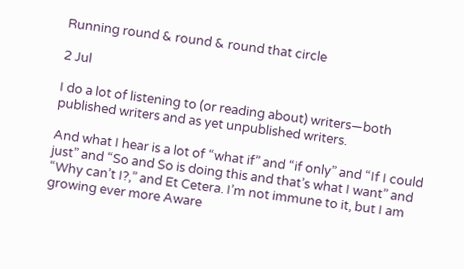Running round & round & round that circle

2 Jul

I do a lot of listening to (or reading about) writers—both published writers and as yet unpublished writers.

And what I hear is a lot of “what if” and “if only” and “If I could just” and “So and So is doing this and that’s what I want” and “Why can’t I?,” and Et Cetera. I’m not immune to it, but I am growing ever more Aware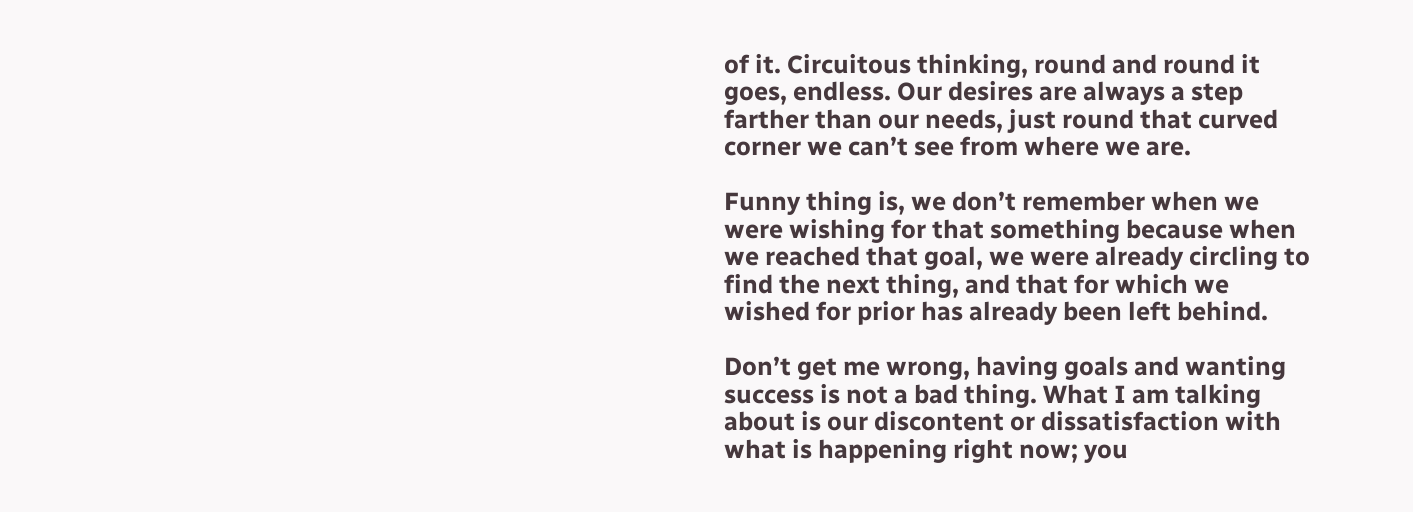of it. Circuitous thinking, round and round it goes, endless. Our desires are always a step farther than our needs, just round that curved corner we can’t see from where we are.

Funny thing is, we don’t remember when we were wishing for that something because when we reached that goal, we were already circling to find the next thing, and that for which we wished for prior has already been left behind.

Don’t get me wrong, having goals and wanting success is not a bad thing. What I am talking about is our discontent or dissatisfaction with what is happening right now; you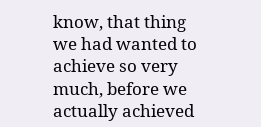know, that thing we had wanted to achieve so very much, before we actually achieved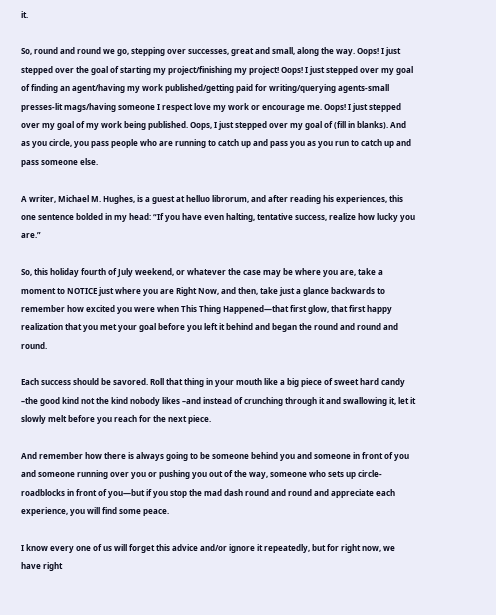it.

So, round and round we go, stepping over successes, great and small, along the way. Oops! I just stepped over the goal of starting my project/finishing my project! Oops! I just stepped over my goal of finding an agent/having my work published/getting paid for writing/querying agents-small presses-lit mags/having someone I respect love my work or encourage me. Oops! I just stepped over my goal of my work being published. Oops, I just stepped over my goal of (fill in blanks). And as you circle, you pass people who are running to catch up and pass you as you run to catch up and pass someone else.

A writer, Michael M. Hughes, is a guest at helluo librorum, and after reading his experiences, this one sentence bolded in my head: “If you have even halting, tentative success, realize how lucky you are.”

So, this holiday fourth of July weekend, or whatever the case may be where you are, take a moment to NOTICE just where you are Right Now, and then, take just a glance backwards to remember how excited you were when This Thing Happened—that first glow, that first happy realization that you met your goal before you left it behind and began the round and round and round.

Each success should be savored. Roll that thing in your mouth like a big piece of sweet hard candy –the good kind not the kind nobody likes –and instead of crunching through it and swallowing it, let it slowly melt before you reach for the next piece.

And remember how there is always going to be someone behind you and someone in front of you and someone running over you or pushing you out of the way, someone who sets up circle-roadblocks in front of you—but if you stop the mad dash round and round and appreciate each experience, you will find some peace.

I know every one of us will forget this advice and/or ignore it repeatedly, but for right now, we have right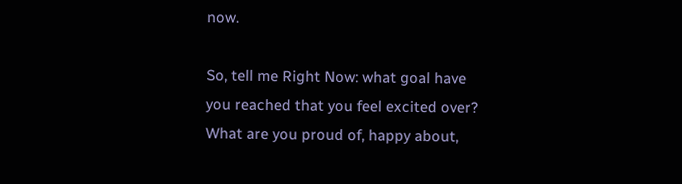now.

So, tell me Right Now: what goal have you reached that you feel excited over? What are you proud of, happy about,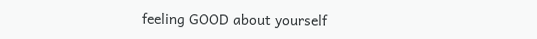feeling GOOD about yourself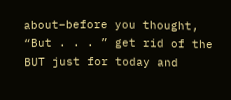about–before you thought, “But . . . ” get rid of the BUT just for today and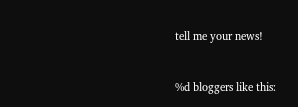tell me your news!


%d bloggers like this: